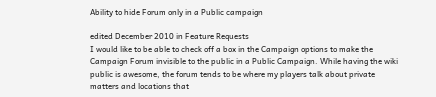Ability to hide Forum only in a Public campaign

edited December 2010 in Feature Requests
I would like to be able to check off a box in the Campaign options to make the Campaign Forum invisible to the public in a Public Campaign. While having the wiki public is awesome, the forum tends to be where my players talk about private matters and locations that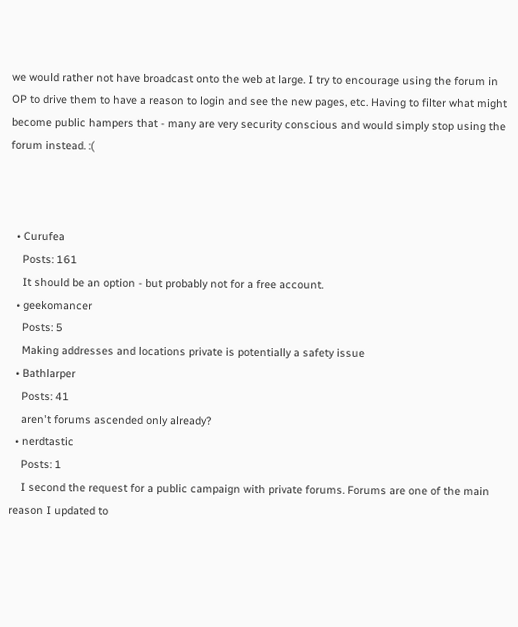we would rather not have broadcast onto the web at large. I try to encourage using the forum in OP to drive them to have a reason to login and see the new pages, etc. Having to filter what might become public hampers that - many are very security conscious and would simply stop using the forum instead. :(



  • Curufea
    Posts: 161
    It should be an option - but probably not for a free account.
  • geekomancer
    Posts: 5
    Making addresses and locations private is potentially a safety issue
  • Bathlarper
    Posts: 41
    aren't forums ascended only already?
  • nerdtastic
    Posts: 1
    I second the request for a public campaign with private forums. Forums are one of the main reason I updated to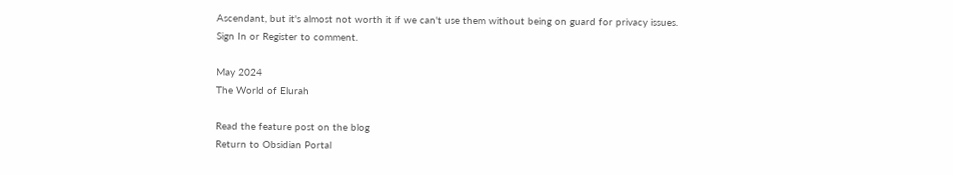Ascendant, but it's almost not worth it if we can't use them without being on guard for privacy issues.
Sign In or Register to comment.

May 2024
The World of Elurah

Read the feature post on the blog
Return to Obsidian Portal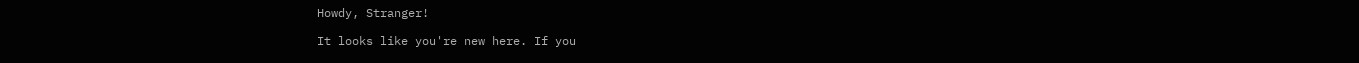Howdy, Stranger!

It looks like you're new here. If you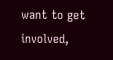want to get involved,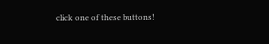click one of these buttons!